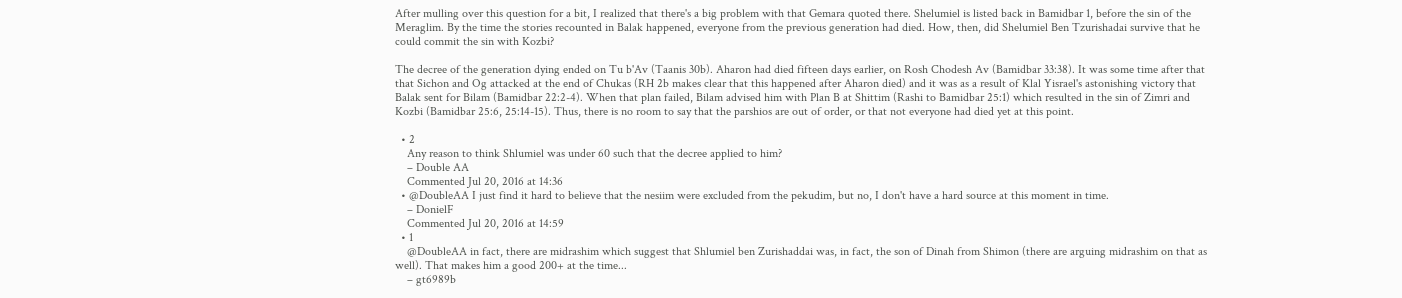After mulling over this question for a bit, I realized that there's a big problem with that Gemara quoted there. Shelumiel is listed back in Bamidbar 1, before the sin of the Meraglim. By the time the stories recounted in Balak happened, everyone from the previous generation had died. How, then, did Shelumiel Ben Tzurishadai survive that he could commit the sin with Kozbi?

The decree of the generation dying ended on Tu b'Av (Taanis 30b). Aharon had died fifteen days earlier, on Rosh Chodesh Av (Bamidbar 33:38). It was some time after that that Sichon and Og attacked at the end of Chukas (RH 2b makes clear that this happened after Aharon died) and it was as a result of Klal Yisrael's astonishing victory that Balak sent for Bilam (Bamidbar 22:2-4). When that plan failed, Bilam advised him with Plan B at Shittim (Rashi to Bamidbar 25:1) which resulted in the sin of Zimri and Kozbi (Bamidbar 25:6, 25:14-15). Thus, there is no room to say that the parshios are out of order, or that not everyone had died yet at this point.

  • 2
    Any reason to think Shlumiel was under 60 such that the decree applied to him?
    – Double AA
    Commented Jul 20, 2016 at 14:36
  • @DoubleAA I just find it hard to believe that the nesiim were excluded from the pekudim, but no, I don't have a hard source at this moment in time.
    – DonielF
    Commented Jul 20, 2016 at 14:59
  • 1
    @DoubleAA in fact, there are midrashim which suggest that Shlumiel ben Zurishaddai was, in fact, the son of Dinah from Shimon (there are arguing midrashim on that as well). That makes him a good 200+ at the time...
    – gt6989b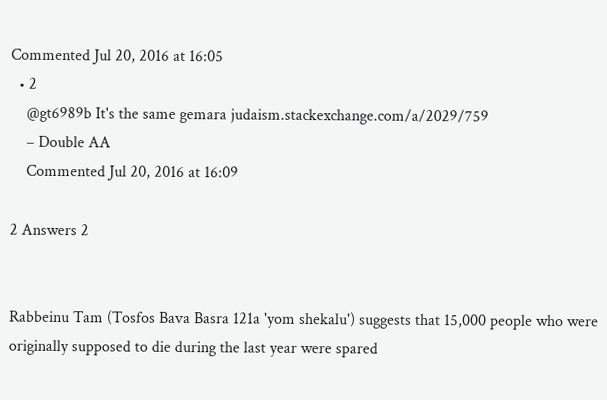Commented Jul 20, 2016 at 16:05
  • 2
    @gt6989b It's the same gemara judaism.stackexchange.com/a/2029/759
    – Double AA
    Commented Jul 20, 2016 at 16:09

2 Answers 2


Rabbeinu Tam (Tosfos Bava Basra 121a 'yom shekalu') suggests that 15,000 people who were originally supposed to die during the last year were spared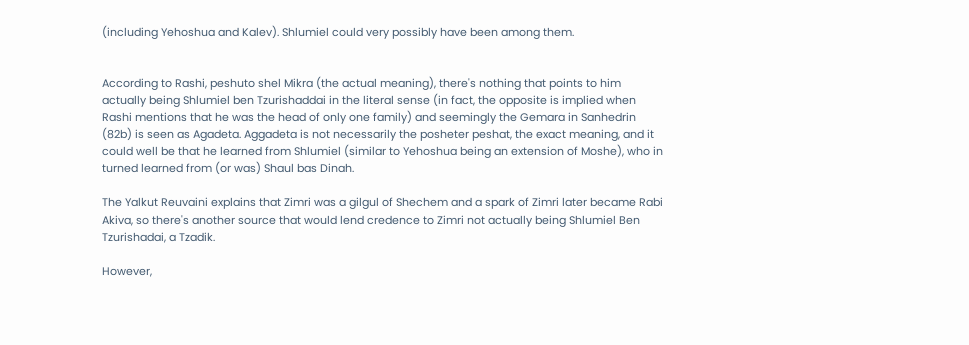(including Yehoshua and Kalev). Shlumiel could very possibly have been among them.


According to Rashi, peshuto shel Mikra (the actual meaning), there's nothing that points to him actually being Shlumiel ben Tzurishaddai in the literal sense (in fact, the opposite is implied when Rashi mentions that he was the head of only one family) and seemingly the Gemara in Sanhedrin (82b) is seen as Agadeta. Aggadeta is not necessarily the posheter peshat, the exact meaning, and it could well be that he learned from Shlumiel (similar to Yehoshua being an extension of Moshe), who in turned learned from (or was) Shaul bas Dinah.

The Yalkut Reuvaini explains that Zimri was a gilgul of Shechem and a spark of Zimri later became Rabi Akiva, so there's another source that would lend credence to Zimri not actually being Shlumiel Ben Tzurishadai, a Tzadik.

However,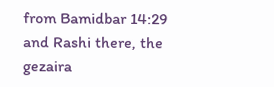from Bamidbar 14:29 and Rashi there, the gezaira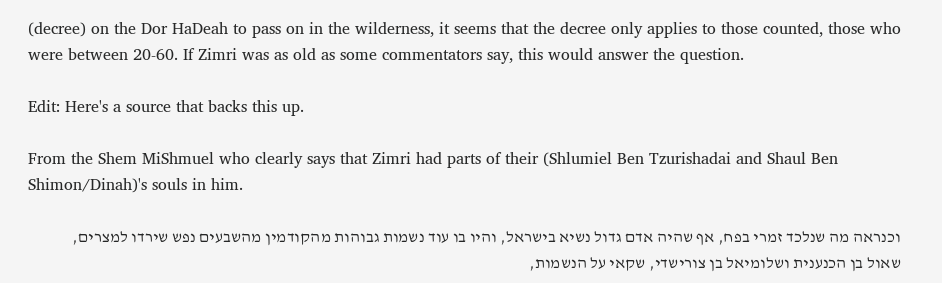(decree) on the Dor HaDeah to pass on in the wilderness, it seems that the decree only applies to those counted, those who were between 20-60. If Zimri was as old as some commentators say, this would answer the question.

Edit: Here's a source that backs this up.

From the Shem MiShmuel who clearly says that Zimri had parts of their (Shlumiel Ben Tzurishadai and Shaul Ben Shimon/Dinah)'s souls in him.

וכנראה מה שנלכד זמרי בפח, אף שהיה אדם גדול נשיא בישראל, והיו בו עוד נשמות גבוהות מהקודמין מהשבעים נפש שירדו למצרים, שאול בן הכנענית ושלומיאל בן צורישדי, שקאי על הנשמות,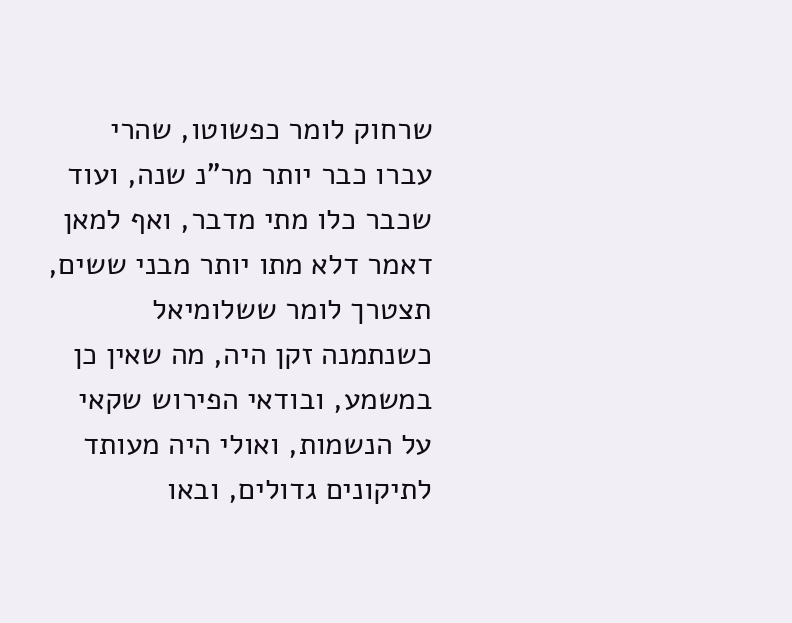שרחוק לומר כפשוטו, שהרי עברו כבר יותר מר"נ שנה, ועוד שכבר כלו מתי מדבר, ואף למאן דאמר דלא מתו יותר מבני ששים, תצטרך לומר ששלומיאל כשנתמנה זקן היה, מה שאין כן במשמע, ובודאי הפירוש שקאי על הנשמות, ואולי היה מעותד לתיקונים גדולים, ובאו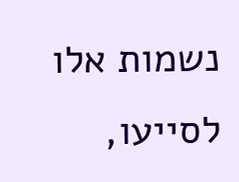נשמות אלו לסייעו,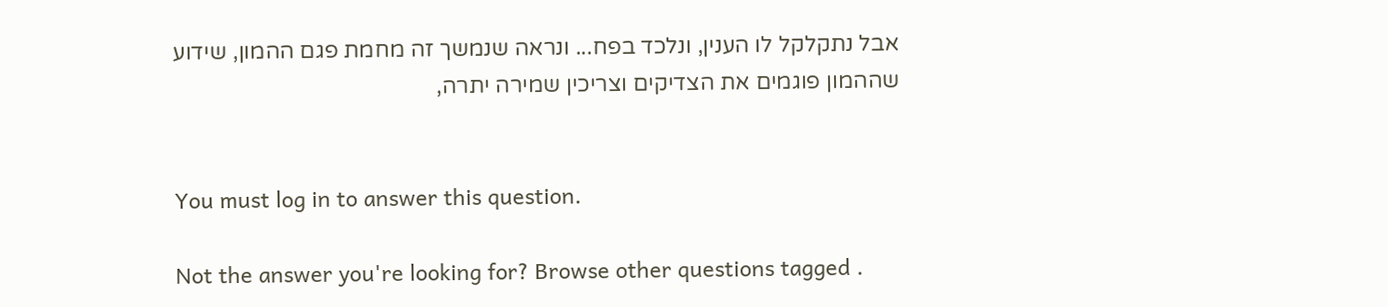אבל נתקלקל לו הענין, ונלכד בפח... ונראה שנמשך זה מחמת פגם ההמון, שידוע שההמון פוגמים את הצדיקים וצריכין שמירה יתרה,


You must log in to answer this question.

Not the answer you're looking for? Browse other questions tagged .